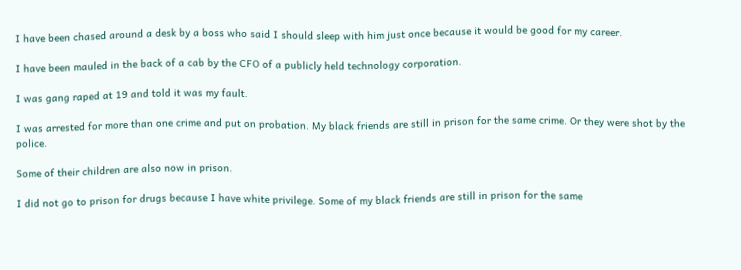I have been chased around a desk by a boss who said I should sleep with him just once because it would be good for my career.

I have been mauled in the back of a cab by the CFO of a publicly held technology corporation.

I was gang raped at 19 and told it was my fault.

I was arrested for more than one crime and put on probation. My black friends are still in prison for the same crime. Or they were shot by the police.

Some of their children are also now in prison.

I did not go to prison for drugs because I have white privilege. Some of my black friends are still in prison for the same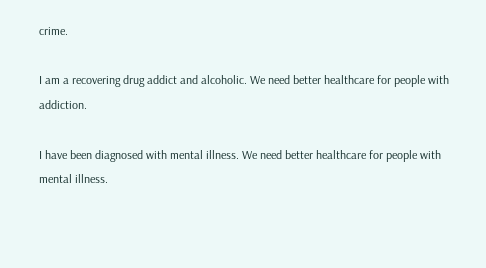crime.

I am a recovering drug addict and alcoholic. We need better healthcare for people with addiction.

I have been diagnosed with mental illness. We need better healthcare for people with mental illness.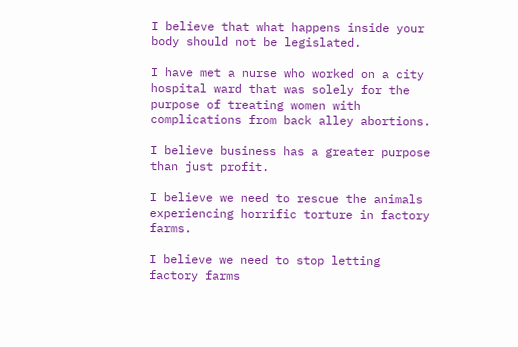I believe that what happens inside your body should not be legislated.

I have met a nurse who worked on a city hospital ward that was solely for the purpose of treating women with complications from back alley abortions.

I believe business has a greater purpose than just profit.

I believe we need to rescue the animals experiencing horrific torture in factory farms.

I believe we need to stop letting factory farms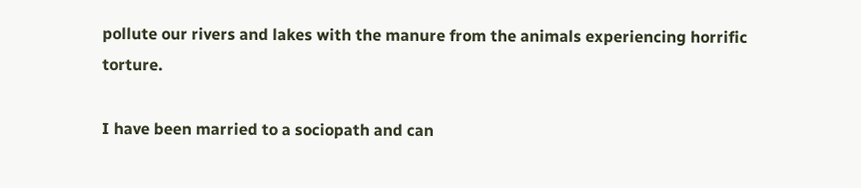pollute our rivers and lakes with the manure from the animals experiencing horrific torture.

I have been married to a sociopath and can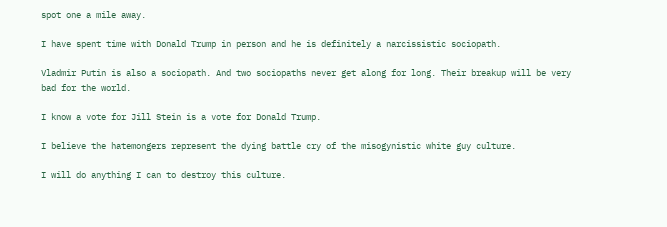spot one a mile away.

I have spent time with Donald Trump in person and he is definitely a narcissistic sociopath.

Vladmir Putin is also a sociopath. And two sociopaths never get along for long. Their breakup will be very bad for the world.

I know a vote for Jill Stein is a vote for Donald Trump.

I believe the hatemongers represent the dying battle cry of the misogynistic white guy culture.

I will do anything I can to destroy this culture.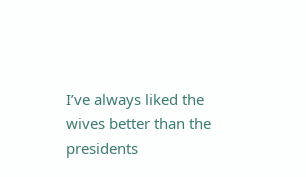I’ve always liked the wives better than the presidents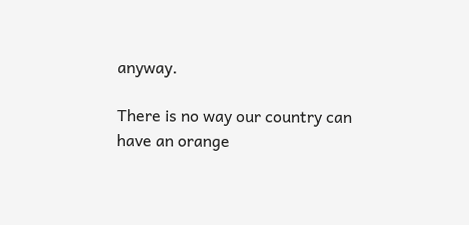anyway.

There is no way our country can have an orange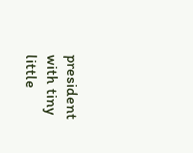president with tiny little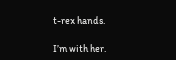t-rex hands.

I’m with her.